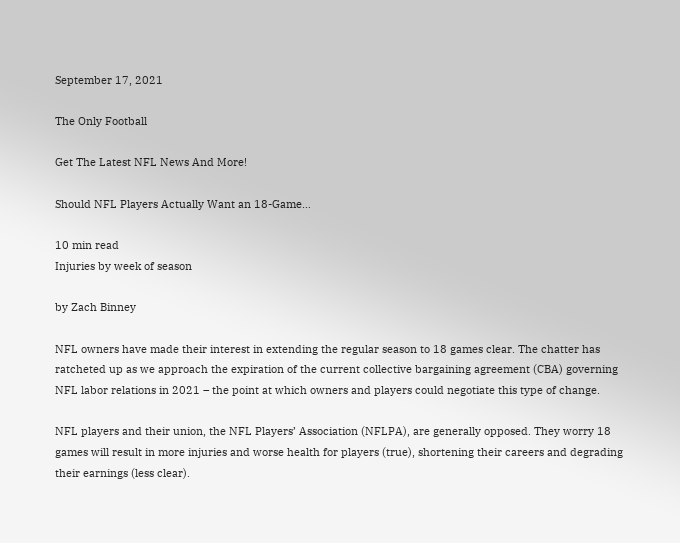September 17, 2021

The Only Football

Get The Latest NFL News And More!

Should NFL Players Actually Want an 18-Game…

10 min read
Injuries by week of season

by Zach Binney

NFL owners have made their interest in extending the regular season to 18 games clear. The chatter has ratcheted up as we approach the expiration of the current collective bargaining agreement (CBA) governing NFL labor relations in 2021 – the point at which owners and players could negotiate this type of change.

NFL players and their union, the NFL Players’ Association (NFLPA), are generally opposed. They worry 18 games will result in more injuries and worse health for players (true), shortening their careers and degrading their earnings (less clear).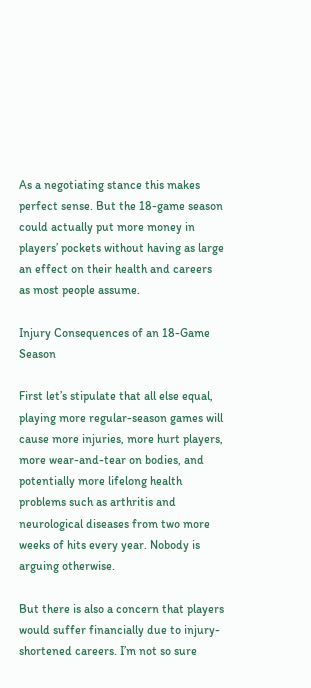As a negotiating stance this makes perfect sense. But the 18-game season could actually put more money in players’ pockets without having as large an effect on their health and careers as most people assume.

Injury Consequences of an 18-Game Season

First let’s stipulate that all else equal, playing more regular-season games will cause more injuries, more hurt players, more wear-and-tear on bodies, and potentially more lifelong health problems such as arthritis and neurological diseases from two more weeks of hits every year. Nobody is arguing otherwise.

But there is also a concern that players would suffer financially due to injury-shortened careers. I’m not so sure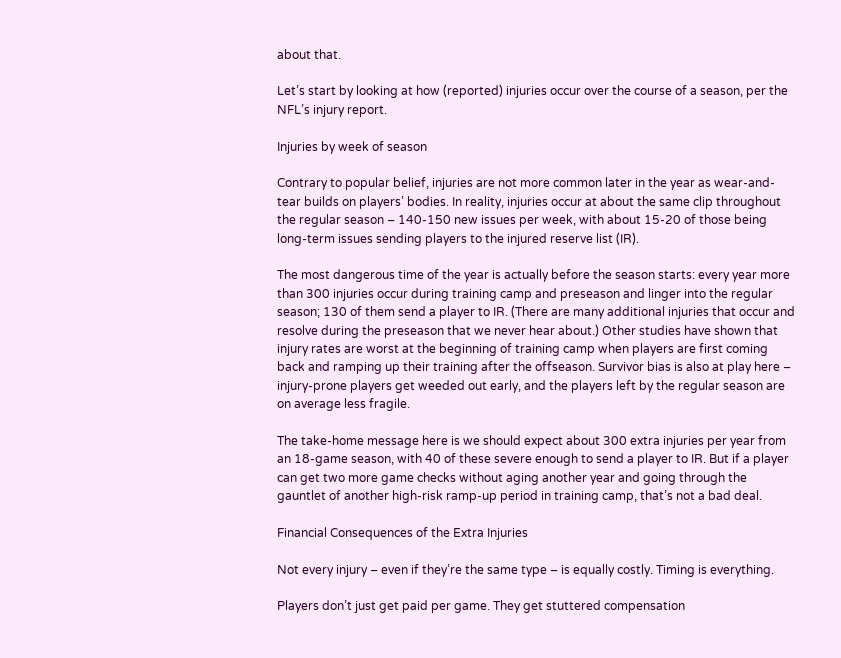about that.

Let’s start by looking at how (reported) injuries occur over the course of a season, per the NFL’s injury report.

Injuries by week of season

Contrary to popular belief, injuries are not more common later in the year as wear-and-tear builds on players’ bodies. In reality, injuries occur at about the same clip throughout the regular season – 140-150 new issues per week, with about 15-20 of those being long-term issues sending players to the injured reserve list (IR).

The most dangerous time of the year is actually before the season starts: every year more than 300 injuries occur during training camp and preseason and linger into the regular season; 130 of them send a player to IR. (There are many additional injuries that occur and resolve during the preseason that we never hear about.) Other studies have shown that injury rates are worst at the beginning of training camp when players are first coming back and ramping up their training after the offseason. Survivor bias is also at play here – injury-prone players get weeded out early, and the players left by the regular season are on average less fragile.

The take-home message here is we should expect about 300 extra injuries per year from an 18-game season, with 40 of these severe enough to send a player to IR. But if a player can get two more game checks without aging another year and going through the gauntlet of another high-risk ramp-up period in training camp, that’s not a bad deal.

Financial Consequences of the Extra Injuries

Not every injury – even if they’re the same type – is equally costly. Timing is everything.

Players don’t just get paid per game. They get stuttered compensation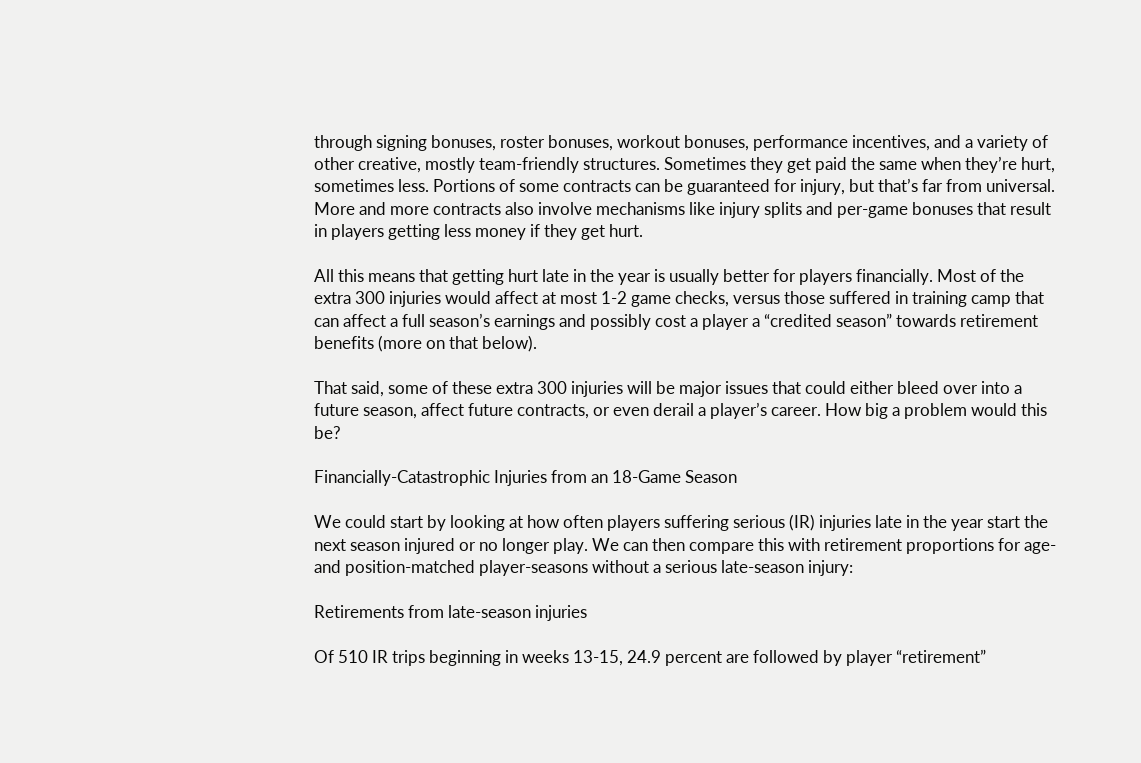through signing bonuses, roster bonuses, workout bonuses, performance incentives, and a variety of other creative, mostly team-friendly structures. Sometimes they get paid the same when they’re hurt, sometimes less. Portions of some contracts can be guaranteed for injury, but that’s far from universal. More and more contracts also involve mechanisms like injury splits and per-game bonuses that result in players getting less money if they get hurt.

All this means that getting hurt late in the year is usually better for players financially. Most of the extra 300 injuries would affect at most 1-2 game checks, versus those suffered in training camp that can affect a full season’s earnings and possibly cost a player a “credited season” towards retirement benefits (more on that below).

That said, some of these extra 300 injuries will be major issues that could either bleed over into a future season, affect future contracts, or even derail a player’s career. How big a problem would this be?

Financially-Catastrophic Injuries from an 18-Game Season

We could start by looking at how often players suffering serious (IR) injuries late in the year start the next season injured or no longer play. We can then compare this with retirement proportions for age- and position-matched player-seasons without a serious late-season injury:

Retirements from late-season injuries

Of 510 IR trips beginning in weeks 13-15, 24.9 percent are followed by player “retirement”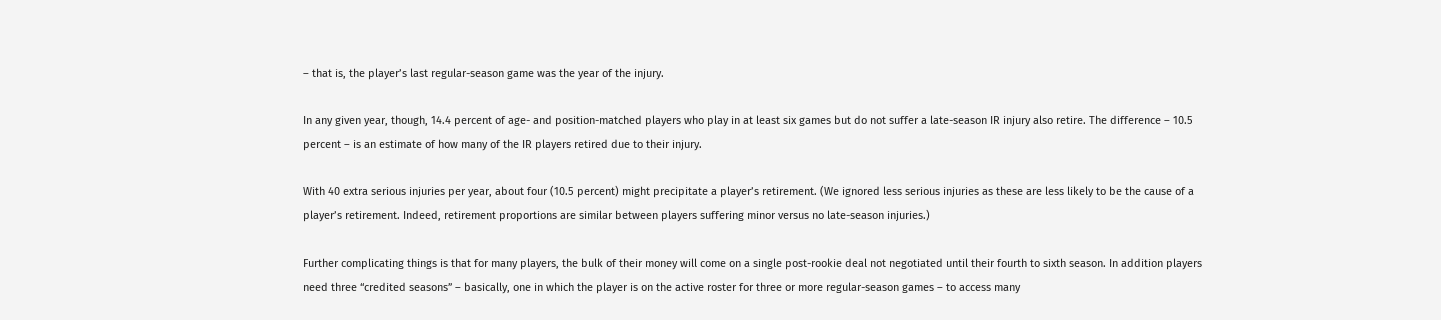– that is, the player’s last regular-season game was the year of the injury.

In any given year, though, 14.4 percent of age- and position-matched players who play in at least six games but do not suffer a late-season IR injury also retire. The difference – 10.5 percent – is an estimate of how many of the IR players retired due to their injury.

With 40 extra serious injuries per year, about four (10.5 percent) might precipitate a player’s retirement. (We ignored less serious injuries as these are less likely to be the cause of a player’s retirement. Indeed, retirement proportions are similar between players suffering minor versus no late-season injuries.)

Further complicating things is that for many players, the bulk of their money will come on a single post-rookie deal not negotiated until their fourth to sixth season. In addition players need three “credited seasons” – basically, one in which the player is on the active roster for three or more regular-season games – to access many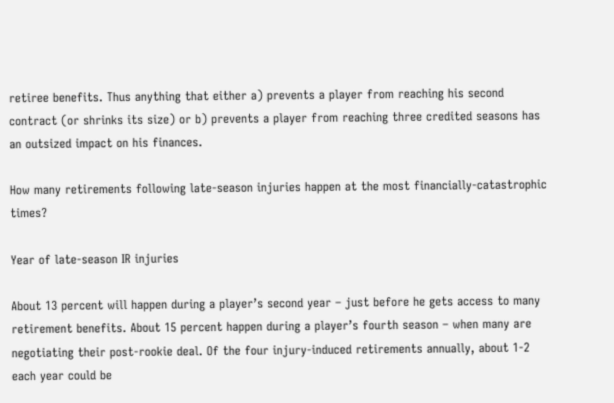retiree benefits. Thus anything that either a) prevents a player from reaching his second contract (or shrinks its size) or b) prevents a player from reaching three credited seasons has an outsized impact on his finances.

How many retirements following late-season injuries happen at the most financially-catastrophic times?

Year of late-season IR injuries

About 13 percent will happen during a player’s second year – just before he gets access to many retirement benefits. About 15 percent happen during a player’s fourth season – when many are negotiating their post-rookie deal. Of the four injury-induced retirements annually, about 1-2 each year could be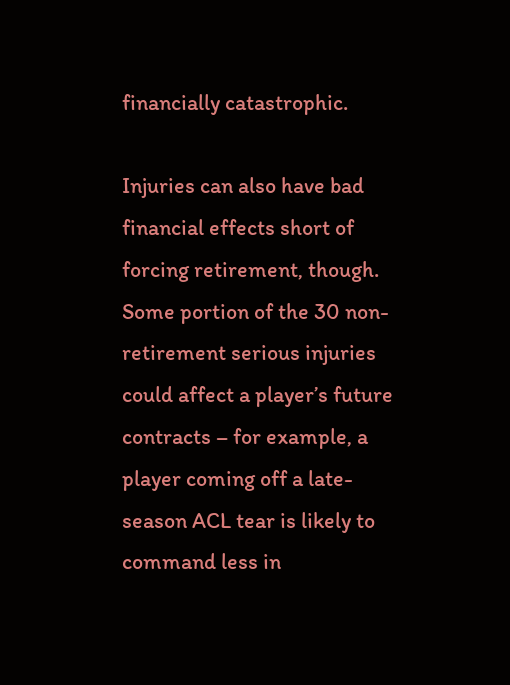financially catastrophic.

Injuries can also have bad financial effects short of forcing retirement, though. Some portion of the 30 non-retirement serious injuries could affect a player’s future contracts – for example, a player coming off a late-season ACL tear is likely to command less in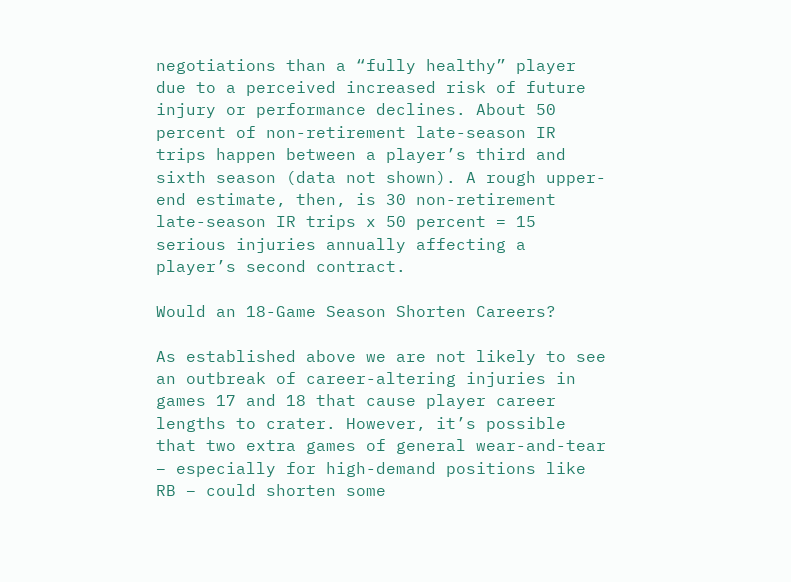negotiations than a “fully healthy” player due to a perceived increased risk of future injury or performance declines. About 50 percent of non-retirement late-season IR trips happen between a player’s third and sixth season (data not shown). A rough upper-end estimate, then, is 30 non-retirement late-season IR trips x 50 percent = 15 serious injuries annually affecting a player’s second contract.

Would an 18-Game Season Shorten Careers?

As established above we are not likely to see an outbreak of career-altering injuries in games 17 and 18 that cause player career lengths to crater. However, it’s possible that two extra games of general wear-and-tear – especially for high-demand positions like RB – could shorten some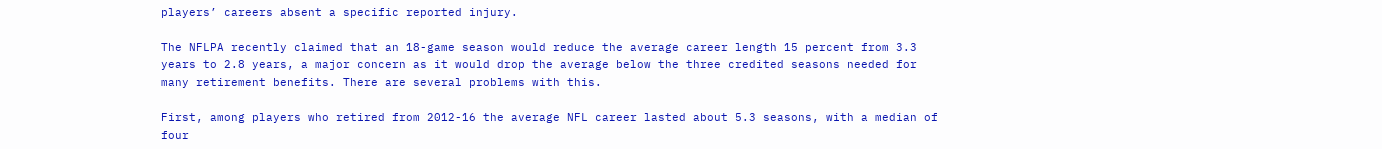players’ careers absent a specific reported injury.

The NFLPA recently claimed that an 18-game season would reduce the average career length 15 percent from 3.3 years to 2.8 years, a major concern as it would drop the average below the three credited seasons needed for many retirement benefits. There are several problems with this.

First, among players who retired from 2012-16 the average NFL career lasted about 5.3 seasons, with a median of four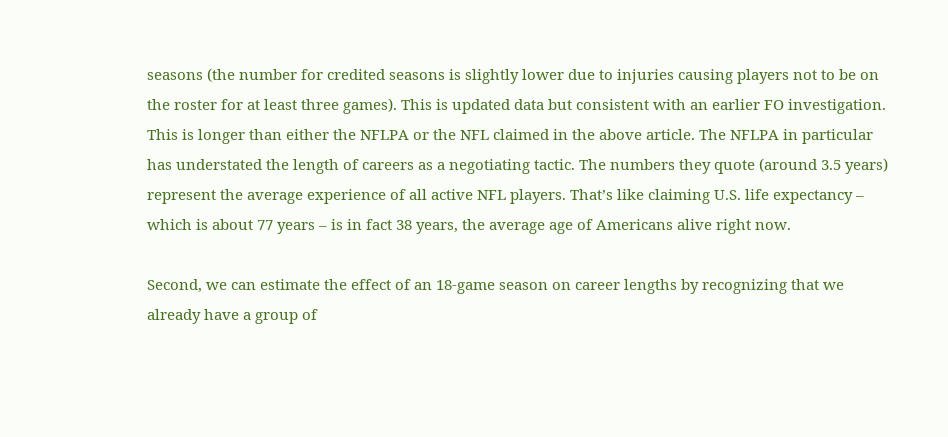seasons (the number for credited seasons is slightly lower due to injuries causing players not to be on the roster for at least three games). This is updated data but consistent with an earlier FO investigation. This is longer than either the NFLPA or the NFL claimed in the above article. The NFLPA in particular has understated the length of careers as a negotiating tactic. The numbers they quote (around 3.5 years) represent the average experience of all active NFL players. That’s like claiming U.S. life expectancy – which is about 77 years – is in fact 38 years, the average age of Americans alive right now.

Second, we can estimate the effect of an 18-game season on career lengths by recognizing that we already have a group of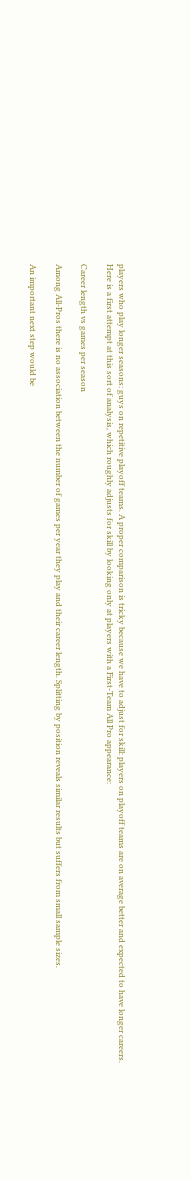players who play longer seasons: guys on repetitive playoff teams. A proper comparison is tricky because we have to adjust for skill: players on playoff teams are on average better and expected to have longer careers. Here is a first attempt at this sort of analysis, which roughly adjusts for skill by looking only at players with a First-Team All Pro appearance:

Career length vs games per season

Among All-Pros there is no association between the number of games per year they play and their career length. Splitting by position reveals similar results but suffers from small sample sizes.

An important next step would be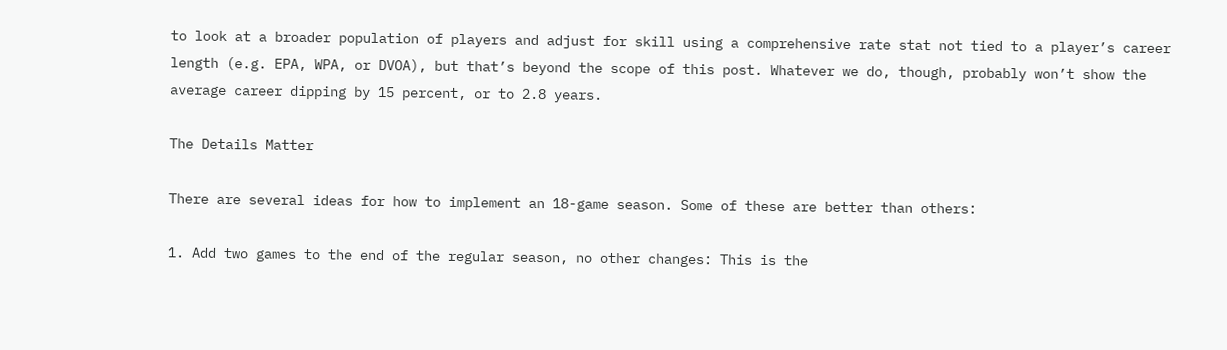to look at a broader population of players and adjust for skill using a comprehensive rate stat not tied to a player’s career length (e.g. EPA, WPA, or DVOA), but that’s beyond the scope of this post. Whatever we do, though, probably won’t show the average career dipping by 15 percent, or to 2.8 years.

The Details Matter

There are several ideas for how to implement an 18-game season. Some of these are better than others:

1. Add two games to the end of the regular season, no other changes: This is the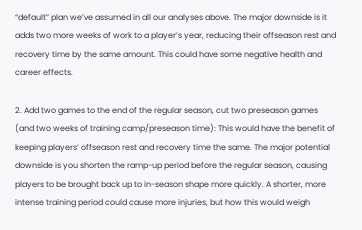“default” plan we’ve assumed in all our analyses above. The major downside is it adds two more weeks of work to a player’s year, reducing their offseason rest and recovery time by the same amount. This could have some negative health and career effects.

2. Add two games to the end of the regular season, cut two preseason games (and two weeks of training camp/preseason time): This would have the benefit of keeping players’ offseason rest and recovery time the same. The major potential downside is you shorten the ramp-up period before the regular season, causing players to be brought back up to in-season shape more quickly. A shorter, more intense training period could cause more injuries, but how this would weigh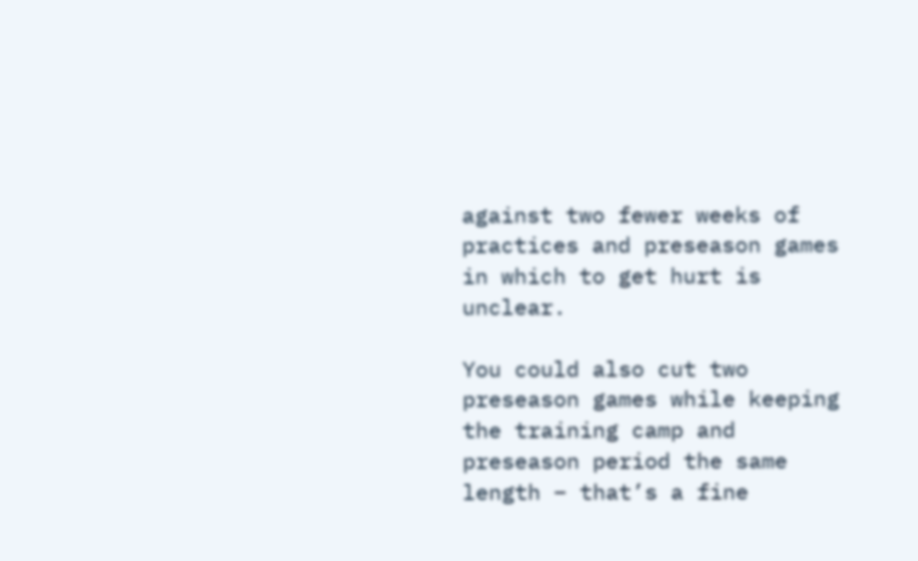against two fewer weeks of practices and preseason games in which to get hurt is unclear.

You could also cut two preseason games while keeping the training camp and preseason period the same length – that’s a fine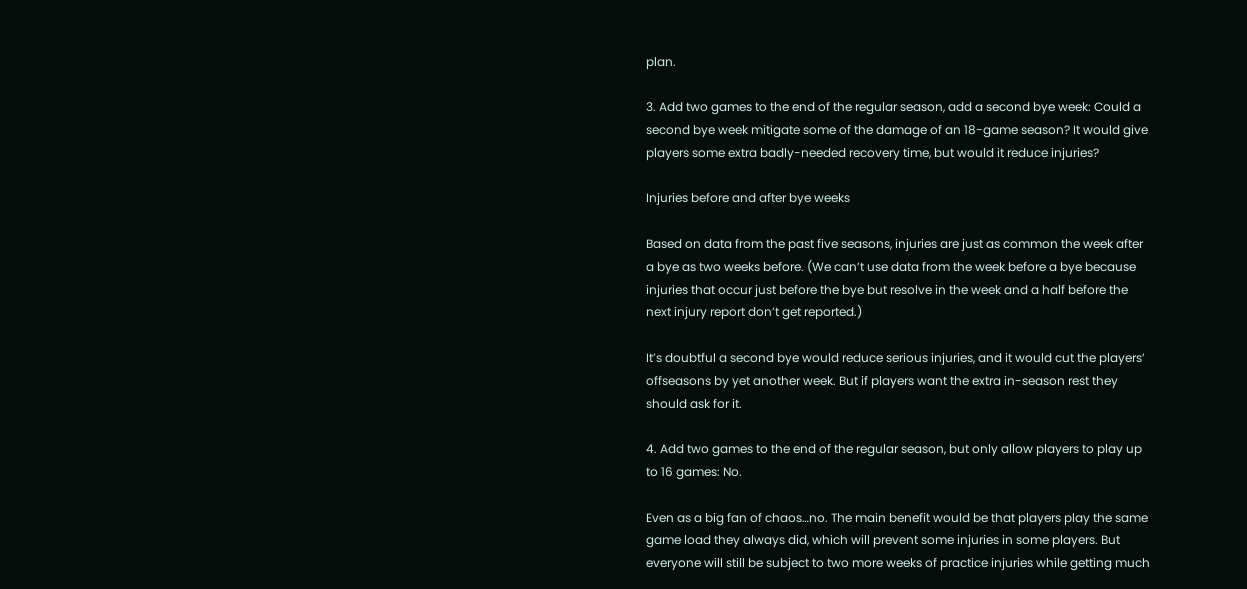plan.

3. Add two games to the end of the regular season, add a second bye week: Could a second bye week mitigate some of the damage of an 18-game season? It would give players some extra badly-needed recovery time, but would it reduce injuries?

Injuries before and after bye weeks

Based on data from the past five seasons, injuries are just as common the week after a bye as two weeks before. (We can’t use data from the week before a bye because injuries that occur just before the bye but resolve in the week and a half before the next injury report don’t get reported.)

It’s doubtful a second bye would reduce serious injuries, and it would cut the players’ offseasons by yet another week. But if players want the extra in-season rest they should ask for it.

4. Add two games to the end of the regular season, but only allow players to play up to 16 games: No.

Even as a big fan of chaos…no. The main benefit would be that players play the same game load they always did, which will prevent some injuries in some players. But everyone will still be subject to two more weeks of practice injuries while getting much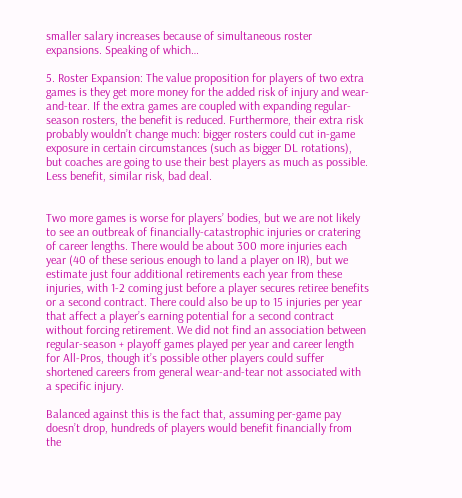smaller salary increases because of simultaneous roster expansions. Speaking of which…

5. Roster Expansion: The value proposition for players of two extra games is they get more money for the added risk of injury and wear-and-tear. If the extra games are coupled with expanding regular-season rosters, the benefit is reduced. Furthermore, their extra risk probably wouldn’t change much: bigger rosters could cut in-game exposure in certain circumstances (such as bigger DL rotations), but coaches are going to use their best players as much as possible. Less benefit, similar risk, bad deal.


Two more games is worse for players’ bodies, but we are not likely to see an outbreak of financially-catastrophic injuries or cratering of career lengths. There would be about 300 more injuries each year (40 of these serious enough to land a player on IR), but we estimate just four additional retirements each year from these injuries, with 1-2 coming just before a player secures retiree benefits or a second contract. There could also be up to 15 injuries per year that affect a player’s earning potential for a second contract without forcing retirement. We did not find an association between regular-season + playoff games played per year and career length for All-Pros, though it’s possible other players could suffer shortened careers from general wear-and-tear not associated with a specific injury.

Balanced against this is the fact that, assuming per-game pay doesn’t drop, hundreds of players would benefit financially from the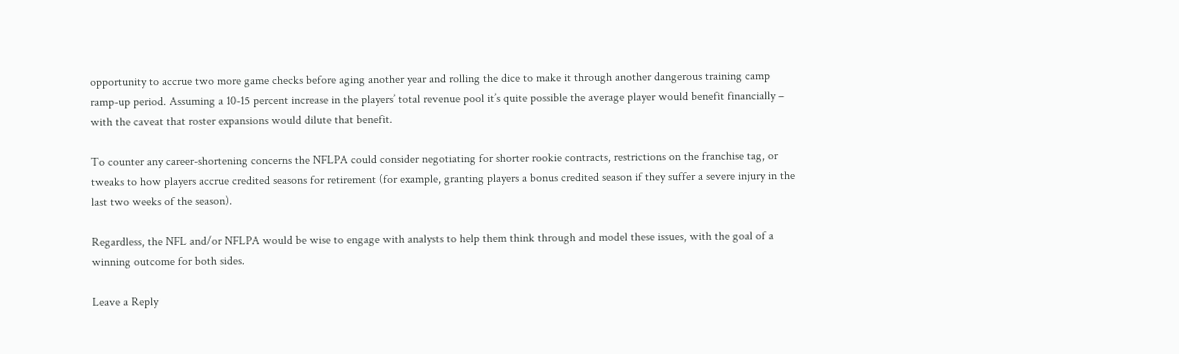opportunity to accrue two more game checks before aging another year and rolling the dice to make it through another dangerous training camp ramp-up period. Assuming a 10-15 percent increase in the players’ total revenue pool it’s quite possible the average player would benefit financially – with the caveat that roster expansions would dilute that benefit.

To counter any career-shortening concerns the NFLPA could consider negotiating for shorter rookie contracts, restrictions on the franchise tag, or tweaks to how players accrue credited seasons for retirement (for example, granting players a bonus credited season if they suffer a severe injury in the last two weeks of the season).

Regardless, the NFL and/or NFLPA would be wise to engage with analysts to help them think through and model these issues, with the goal of a winning outcome for both sides.

Leave a Reply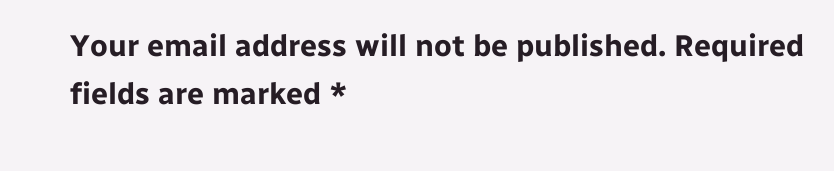Your email address will not be published. Required fields are marked *